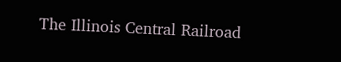The Illinois Central Railroad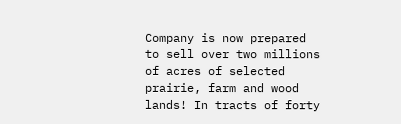Company is now prepared to sell over two millions of acres of selected prairie, farm and wood lands! In tracts of forty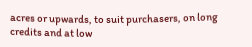acres or upwards, to suit purchasers, on long credits and at low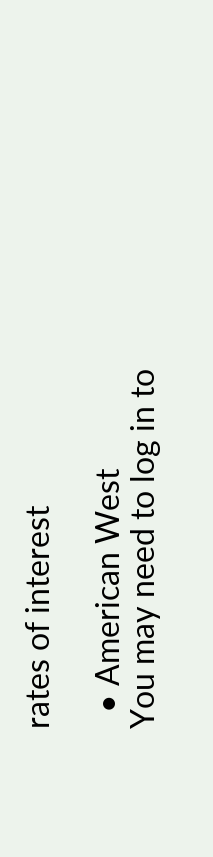rates of interest

  • American West
You may need to log in to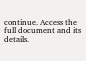continue. Access the full document and its details.